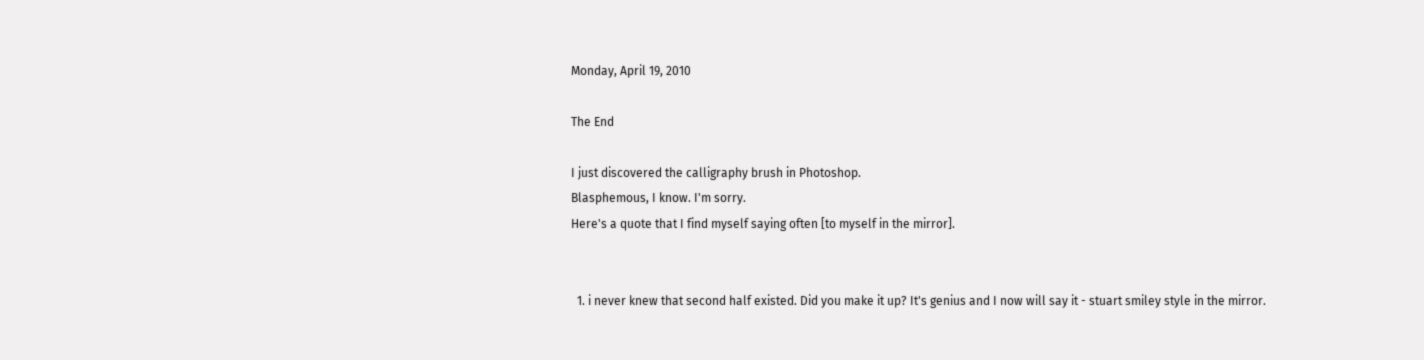Monday, April 19, 2010

The End

I just discovered the calligraphy brush in Photoshop.
Blasphemous, I know. I'm sorry.
Here's a quote that I find myself saying often [to myself in the mirror].


  1. i never knew that second half existed. Did you make it up? It's genius and I now will say it - stuart smiley style in the mirror.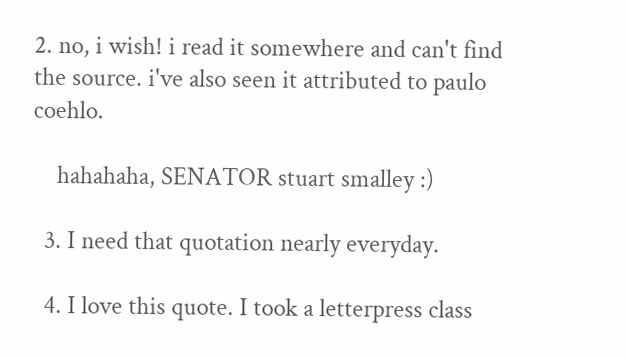2. no, i wish! i read it somewhere and can't find the source. i've also seen it attributed to paulo coehlo.

    hahahaha, SENATOR stuart smalley :)

  3. I need that quotation nearly everyday.

  4. I love this quote. I took a letterpress class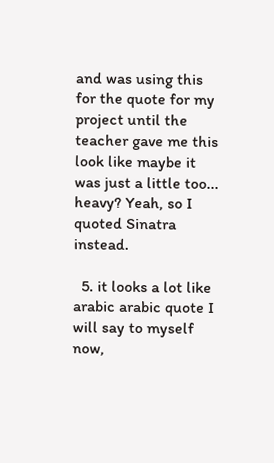and was using this for the quote for my project until the teacher gave me this look like maybe it was just a little too... heavy? Yeah, so I quoted Sinatra instead.

  5. it looks a lot like arabic arabic quote I will say to myself now,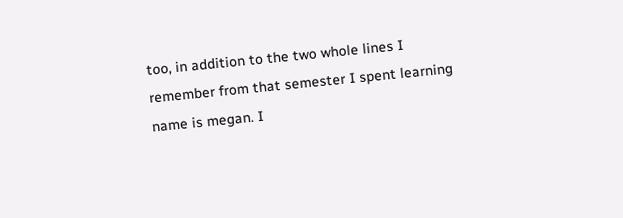too, in addition to the two whole lines I remember from that semester I spent learning name is megan. I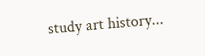study art history...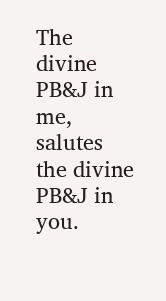The divine PB&J in me, salutes the divine PB&J in you.